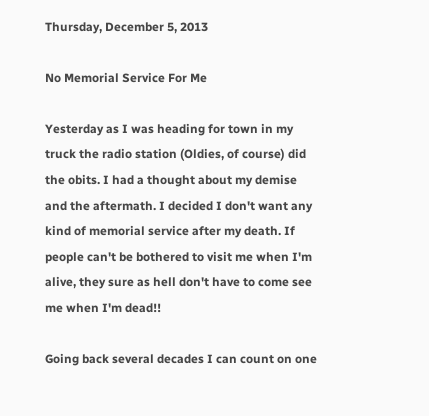Thursday, December 5, 2013

No Memorial Service For Me

Yesterday as I was heading for town in my truck the radio station (Oldies, of course) did the obits. I had a thought about my demise and the aftermath. I decided I don't want any kind of memorial service after my death. If people can't be bothered to visit me when I'm alive, they sure as hell don't have to come see me when I'm dead!!

Going back several decades I can count on one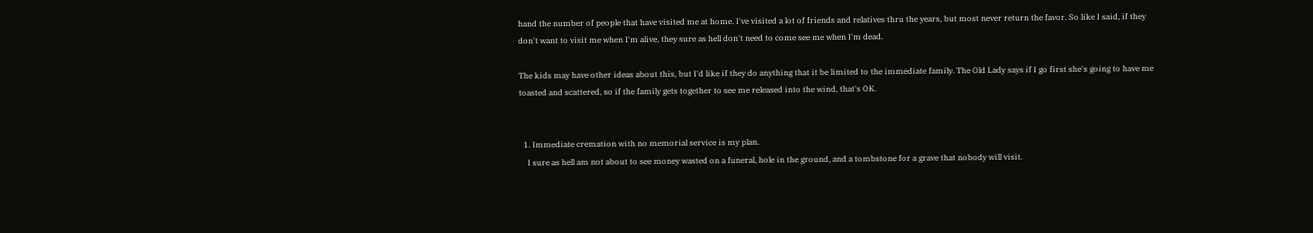hand the number of people that have visited me at home. I've visited a lot of friends and relatives thru the years, but most never return the favor. So like I said, if they don't want to visit me when I'm alive, they sure as hell don't need to come see me when I'm dead.

The kids may have other ideas about this, but I'd like if they do anything that it be limited to the immediate family. The Old Lady says if I go first she's going to have me toasted and scattered, so if the family gets together to see me released into the wind, that's OK.


  1. Immediate cremation with no memorial service is my plan.
    I sure as hell am not about to see money wasted on a funeral, hole in the ground, and a tombstone for a grave that nobody will visit.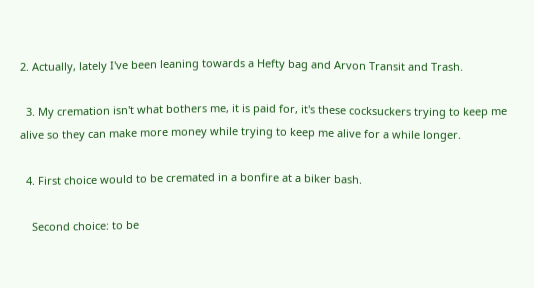2. Actually, lately I've been leaning towards a Hefty bag and Arvon Transit and Trash.

  3. My cremation isn't what bothers me, it is paid for, it's these cocksuckers trying to keep me alive so they can make more money while trying to keep me alive for a while longer.

  4. First choice would to be cremated in a bonfire at a biker bash.

    Second choice: to be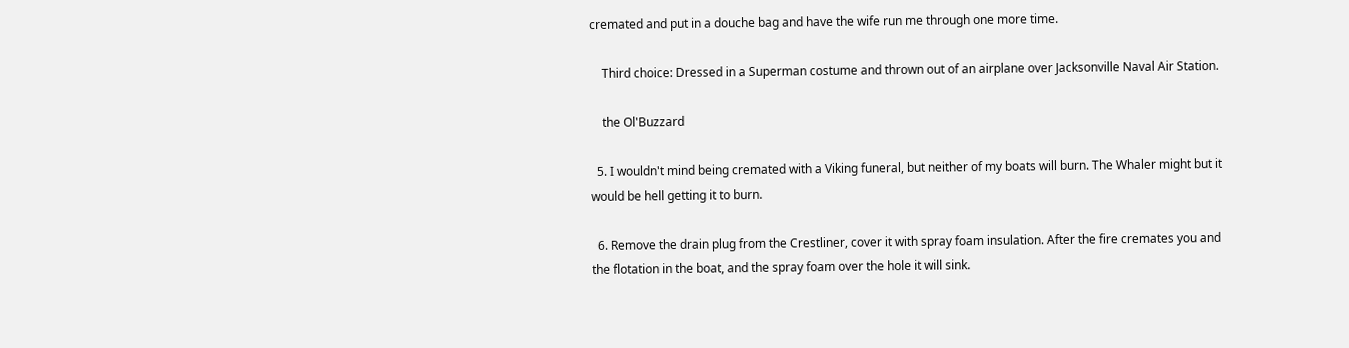cremated and put in a douche bag and have the wife run me through one more time.

    Third choice: Dressed in a Superman costume and thrown out of an airplane over Jacksonville Naval Air Station.

    the Ol'Buzzard

  5. I wouldn't mind being cremated with a Viking funeral, but neither of my boats will burn. The Whaler might but it would be hell getting it to burn.

  6. Remove the drain plug from the Crestliner, cover it with spray foam insulation. After the fire cremates you and the flotation in the boat, and the spray foam over the hole it will sink.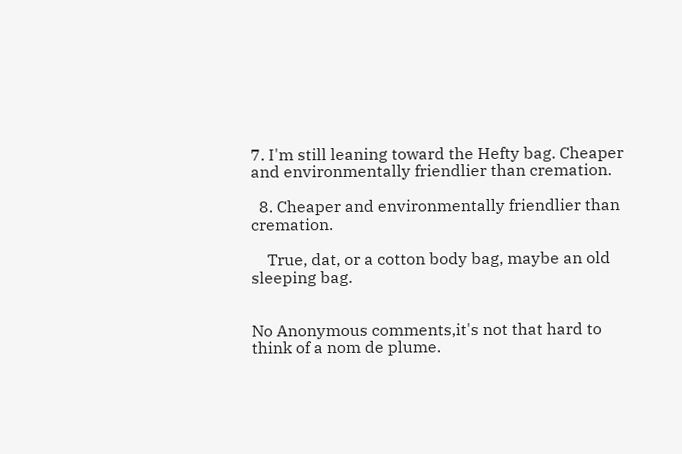7. I'm still leaning toward the Hefty bag. Cheaper and environmentally friendlier than cremation.

  8. Cheaper and environmentally friendlier than cremation.

    True, dat, or a cotton body bag, maybe an old sleeping bag.


No Anonymous comments,it's not that hard to think of a nom de plume.